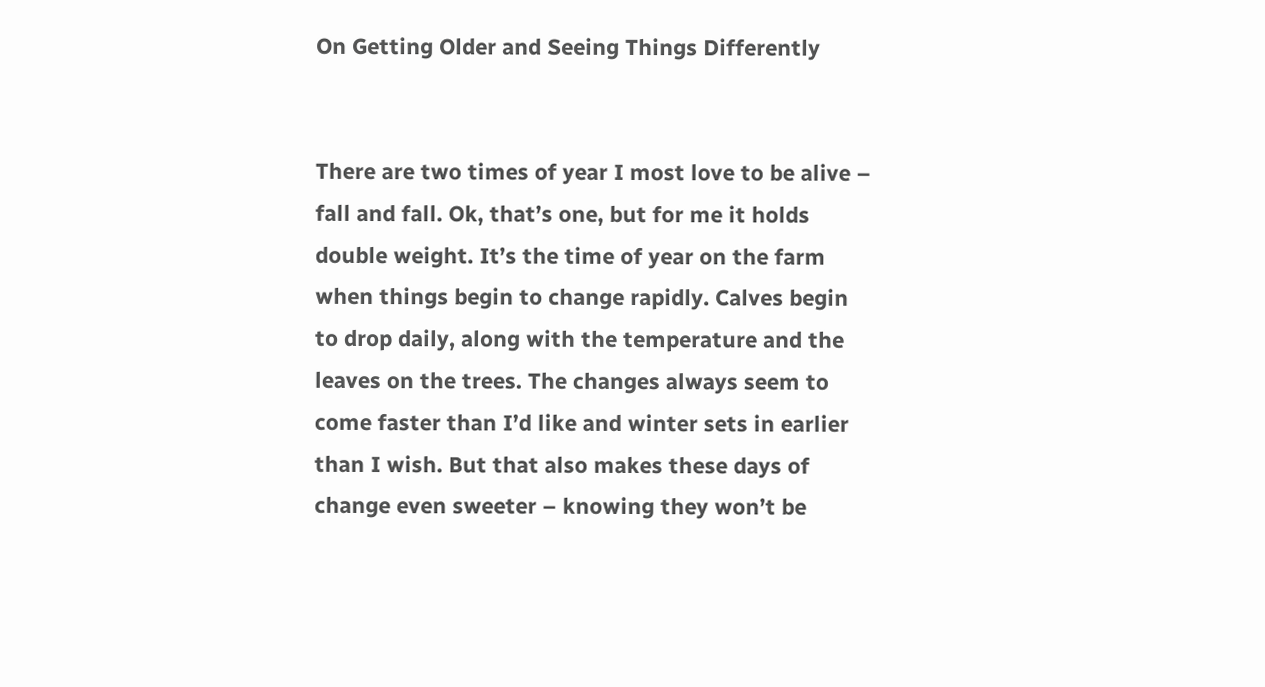On Getting Older and Seeing Things Differently


There are two times of year I most love to be alive – fall and fall. Ok, that’s one, but for me it holds double weight. It’s the time of year on the farm when things begin to change rapidly. Calves begin to drop daily, along with the temperature and the leaves on the trees. The changes always seem to come faster than I’d like and winter sets in earlier than I wish. But that also makes these days of change even sweeter – knowing they won’t be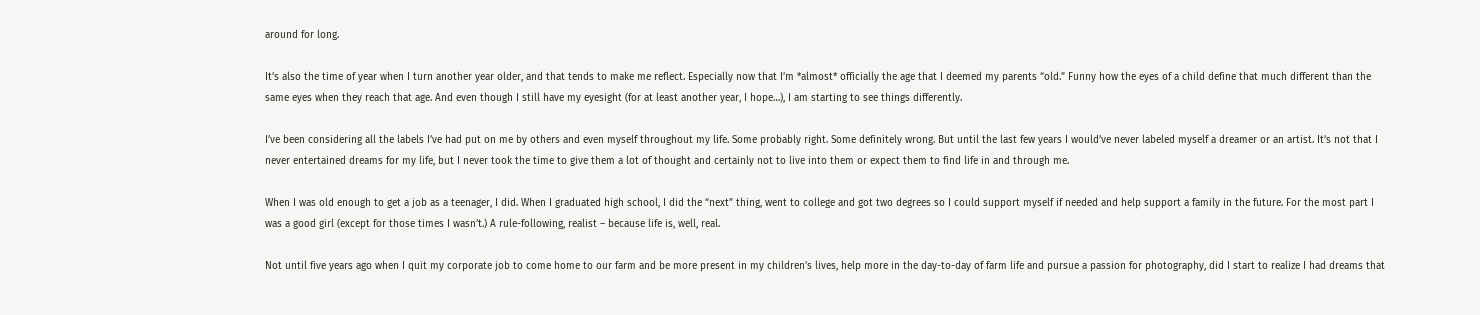around for long.

It’s also the time of year when I turn another year older, and that tends to make me reflect. Especially now that I’m *almost* officially the age that I deemed my parents “old.” Funny how the eyes of a child define that much different than the same eyes when they reach that age. And even though I still have my eyesight (for at least another year, I hope…), I am starting to see things differently.

I’ve been considering all the labels I’ve had put on me by others and even myself throughout my life. Some probably right. Some definitely wrong. But until the last few years I would’ve never labeled myself a dreamer or an artist. It’s not that I never entertained dreams for my life, but I never took the time to give them a lot of thought and certainly not to live into them or expect them to find life in and through me.

When I was old enough to get a job as a teenager, I did. When I graduated high school, I did the “next” thing, went to college and got two degrees so I could support myself if needed and help support a family in the future. For the most part I was a good girl (except for those times I wasn’t.) A rule-following, realist – because life is, well, real.

Not until five years ago when I quit my corporate job to come home to our farm and be more present in my children’s lives, help more in the day-to-day of farm life and pursue a passion for photography, did I start to realize I had dreams that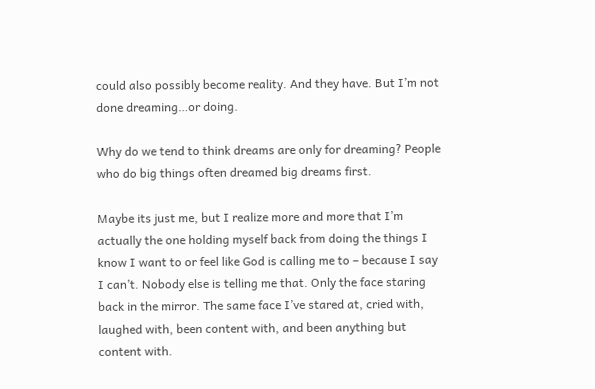could also possibly become reality. And they have. But I’m not done dreaming…or doing.

Why do we tend to think dreams are only for dreaming? People who do big things often dreamed big dreams first.

Maybe its just me, but I realize more and more that I’m actually the one holding myself back from doing the things I know I want to or feel like God is calling me to – because I say I can’t. Nobody else is telling me that. Only the face staring back in the mirror. The same face I’ve stared at, cried with, laughed with, been content with, and been anything but content with.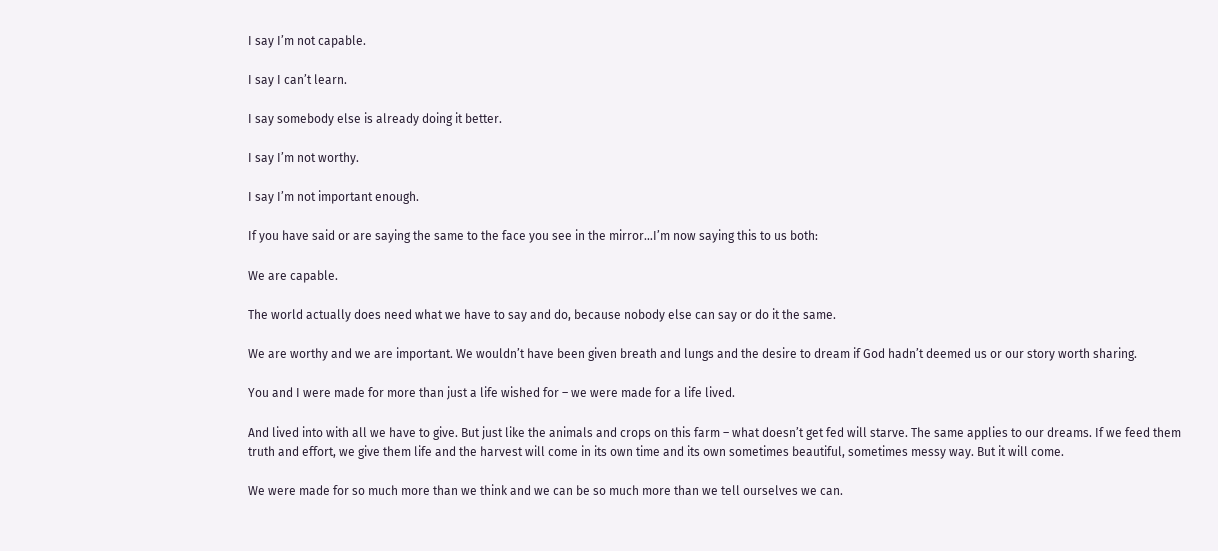I say I’m not capable.

I say I can’t learn.

I say somebody else is already doing it better.

I say I’m not worthy.

I say I’m not important enough.

If you have said or are saying the same to the face you see in the mirror…I’m now saying this to us both:

We are capable.

The world actually does need what we have to say and do, because nobody else can say or do it the same.

We are worthy and we are important. We wouldn’t have been given breath and lungs and the desire to dream if God hadn’t deemed us or our story worth sharing.

You and I were made for more than just a life wished for – we were made for a life lived.

And lived into with all we have to give. But just like the animals and crops on this farm – what doesn’t get fed will starve. The same applies to our dreams. If we feed them truth and effort, we give them life and the harvest will come in its own time and its own sometimes beautiful, sometimes messy way. But it will come.

We were made for so much more than we think and we can be so much more than we tell ourselves we can.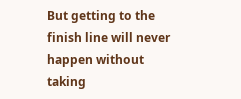But getting to the finish line will never happen without taking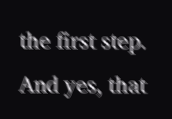the first step. And yes, that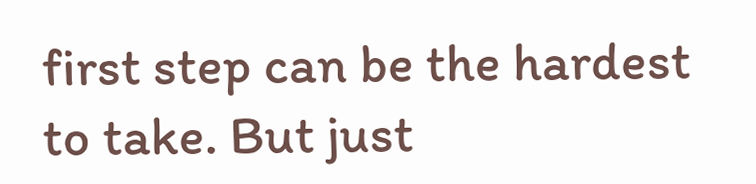first step can be the hardest to take. But just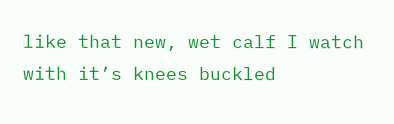like that new, wet calf I watch with it’s knees buckled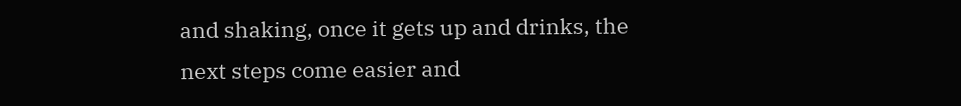and shaking, once it gets up and drinks, the next steps come easier and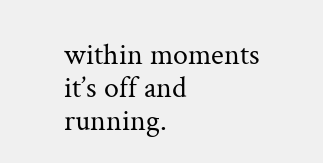within moments it’s off and running.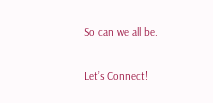So can we all be.

Let’s Connect!